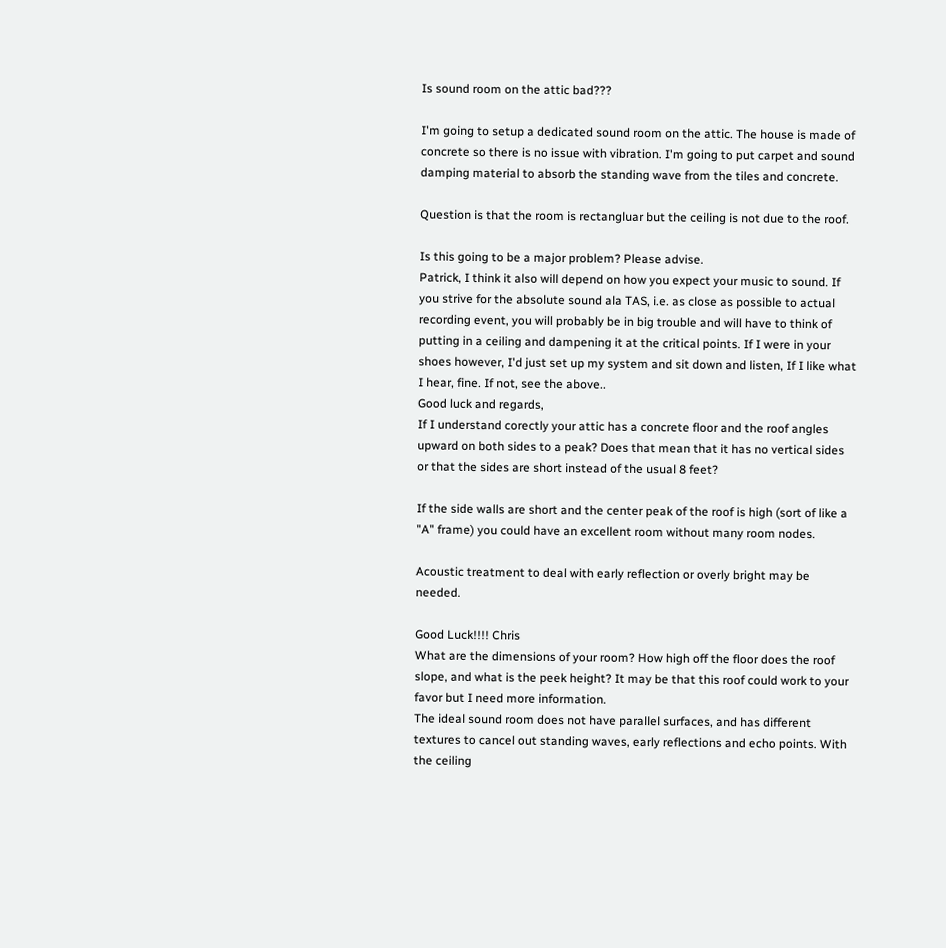Is sound room on the attic bad???

I'm going to setup a dedicated sound room on the attic. The house is made of concrete so there is no issue with vibration. I'm going to put carpet and sound damping material to absorb the standing wave from the tiles and concrete.

Question is that the room is rectangluar but the ceiling is not due to the roof.

Is this going to be a major problem? Please advise.
Patrick, I think it also will depend on how you expect your music to sound. If you strive for the absolute sound ala TAS, i.e. as close as possible to actual recording event, you will probably be in big trouble and will have to think of putting in a ceiling and dampening it at the critical points. If I were in your shoes however, I'd just set up my system and sit down and listen, If I like what I hear, fine. If not, see the above..
Good luck and regards,
If I understand corectly your attic has a concrete floor and the roof angles upward on both sides to a peak? Does that mean that it has no vertical sides or that the sides are short instead of the usual 8 feet?

If the side walls are short and the center peak of the roof is high (sort of like a "A" frame) you could have an excellent room without many room nodes.

Acoustic treatment to deal with early reflection or overly bright may be needed.

Good Luck!!!! Chris
What are the dimensions of your room? How high off the floor does the roof slope, and what is the peek height? It may be that this roof could work to your favor but I need more information.
The ideal sound room does not have parallel surfaces, and has different textures to cancel out standing waves, early reflections and echo points. With the ceiling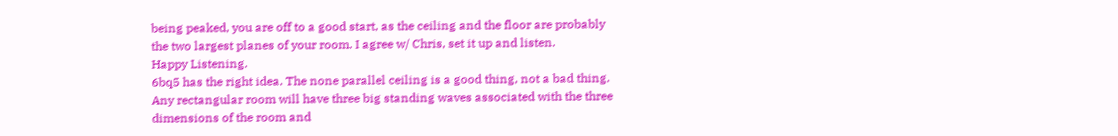being peaked, you are off to a good start, as the ceiling and the floor are probably the two largest planes of your room. I agree w/ Chris, set it up and listen.
Happy Listening.
6bq5 has the right idea. The none parallel ceiling is a good thing, not a bad thing. Any rectangular room will have three big standing waves associated with the three dimensions of the room and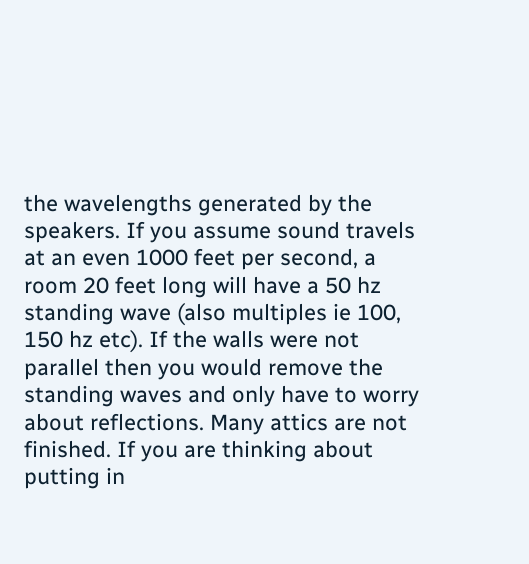the wavelengths generated by the speakers. If you assume sound travels at an even 1000 feet per second, a room 20 feet long will have a 50 hz standing wave (also multiples ie 100, 150 hz etc). If the walls were not parallel then you would remove the standing waves and only have to worry about reflections. Many attics are not finished. If you are thinking about putting in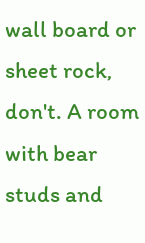wall board or sheet rock, don't. A room with bear studs and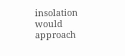insolation would approach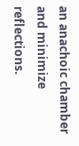an anachoic chamber and minimize reflections.